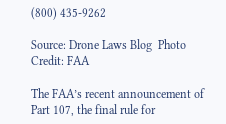(800) 435-9262

Source: Drone Laws Blog  Photo Credit: FAA

The FAA’s recent announcement of Part 107, the final rule for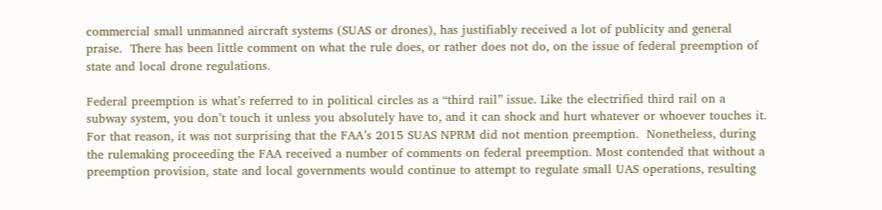commercial small unmanned aircraft systems (SUAS or drones), has justifiably received a lot of publicity and general praise.  There has been little comment on what the rule does, or rather does not do, on the issue of federal preemption of state and local drone regulations.

Federal preemption is what’s referred to in political circles as a “third rail” issue. Like the electrified third rail on a subway system, you don’t touch it unless you absolutely have to, and it can shock and hurt whatever or whoever touches it.  For that reason, it was not surprising that the FAA’s 2015 SUAS NPRM did not mention preemption.  Nonetheless, during the rulemaking proceeding the FAA received a number of comments on federal preemption. Most contended that without a preemption provision, state and local governments would continue to attempt to regulate small UAS operations, resulting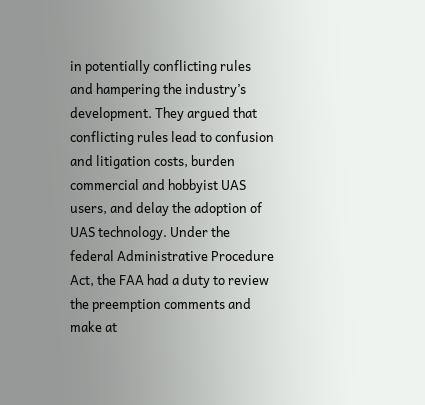in potentially conflicting rules and hampering the industry’s development. They argued that conflicting rules lead to confusion and litigation costs, burden commercial and hobbyist UAS users, and delay the adoption of UAS technology. Under the federal Administrative Procedure Act, the FAA had a duty to review the preemption comments and make at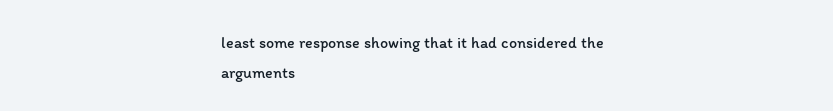least some response showing that it had considered the arguments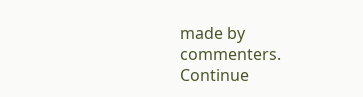made by commenters.  Continue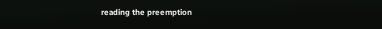reading the preemption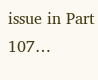issue in Part 107…